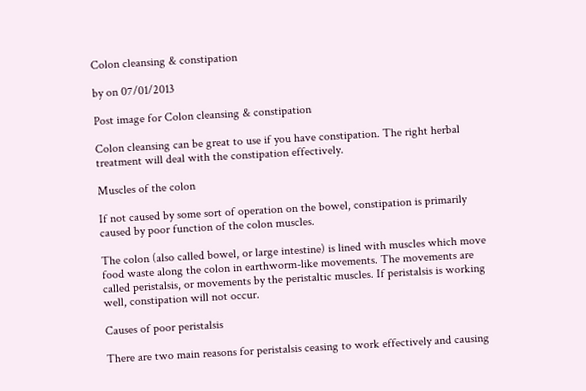Colon cleansing & constipation

by on 07/01/2013

Post image for Colon cleansing & constipation

Colon cleansing can be great to use if you have constipation. The right herbal treatment will deal with the constipation effectively.

Muscles of the colon

If not caused by some sort of operation on the bowel, constipation is primarily caused by poor function of the colon muscles.

The colon (also called bowel, or large intestine) is lined with muscles which move food waste along the colon in earthworm-like movements. The movements are called peristalsis, or movements by the peristaltic muscles. If peristalsis is working well, constipation will not occur.

Causes of poor peristalsis

There are two main reasons for peristalsis ceasing to work effectively and causing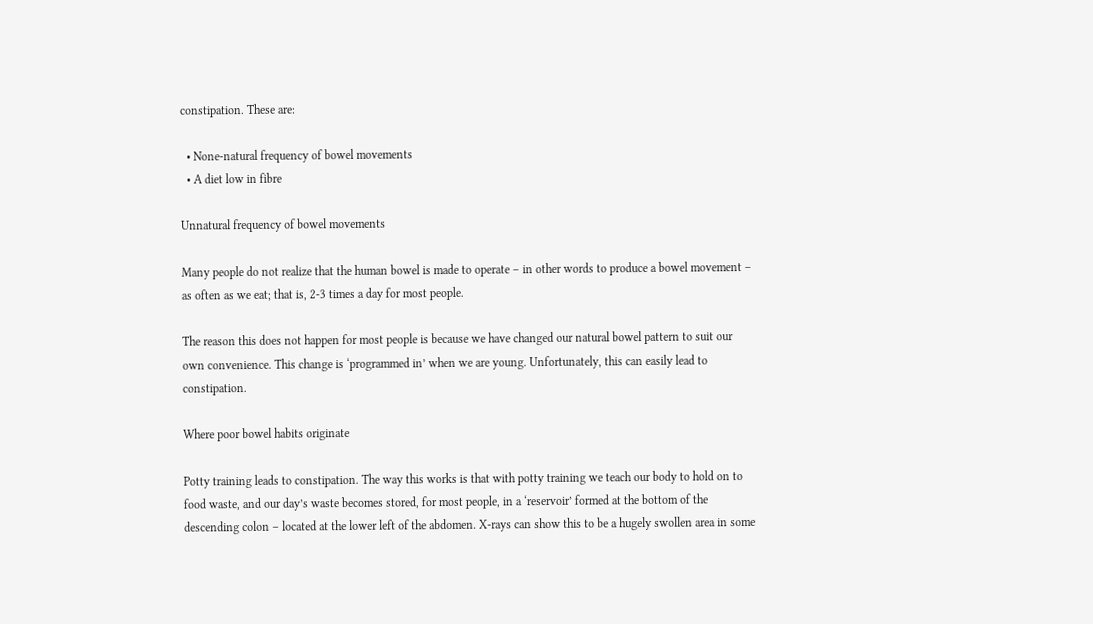constipation. These are:

  • None-natural frequency of bowel movements
  • A diet low in fibre

Unnatural frequency of bowel movements

Many people do not realize that the human bowel is made to operate – in other words to produce a bowel movement – as often as we eat; that is, 2-3 times a day for most people.

The reason this does not happen for most people is because we have changed our natural bowel pattern to suit our own convenience. This change is ‘programmed in’ when we are young. Unfortunately, this can easily lead to constipation.

Where poor bowel habits originate

Potty training leads to constipation. The way this works is that with potty training we teach our body to hold on to food waste, and our day’s waste becomes stored, for most people, in a ‘reservoir’ formed at the bottom of the descending colon – located at the lower left of the abdomen. X-rays can show this to be a hugely swollen area in some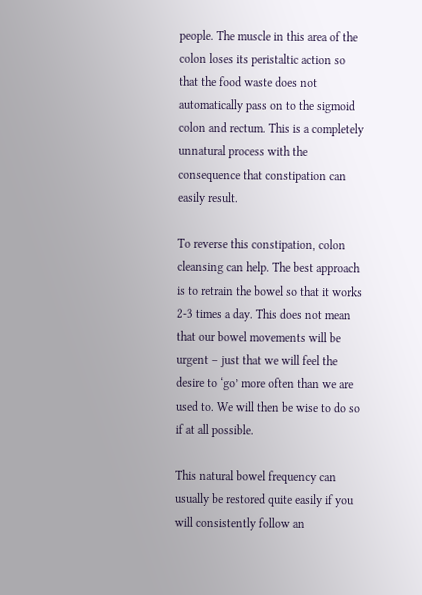people. The muscle in this area of the colon loses its peristaltic action so that the food waste does not automatically pass on to the sigmoid colon and rectum. This is a completely unnatural process with the consequence that constipation can easily result.

To reverse this constipation, colon cleansing can help. The best approach is to retrain the bowel so that it works 2-3 times a day. This does not mean that our bowel movements will be urgent – just that we will feel the desire to ‘go’ more often than we are used to. We will then be wise to do so if at all possible.

This natural bowel frequency can usually be restored quite easily if you will consistently follow an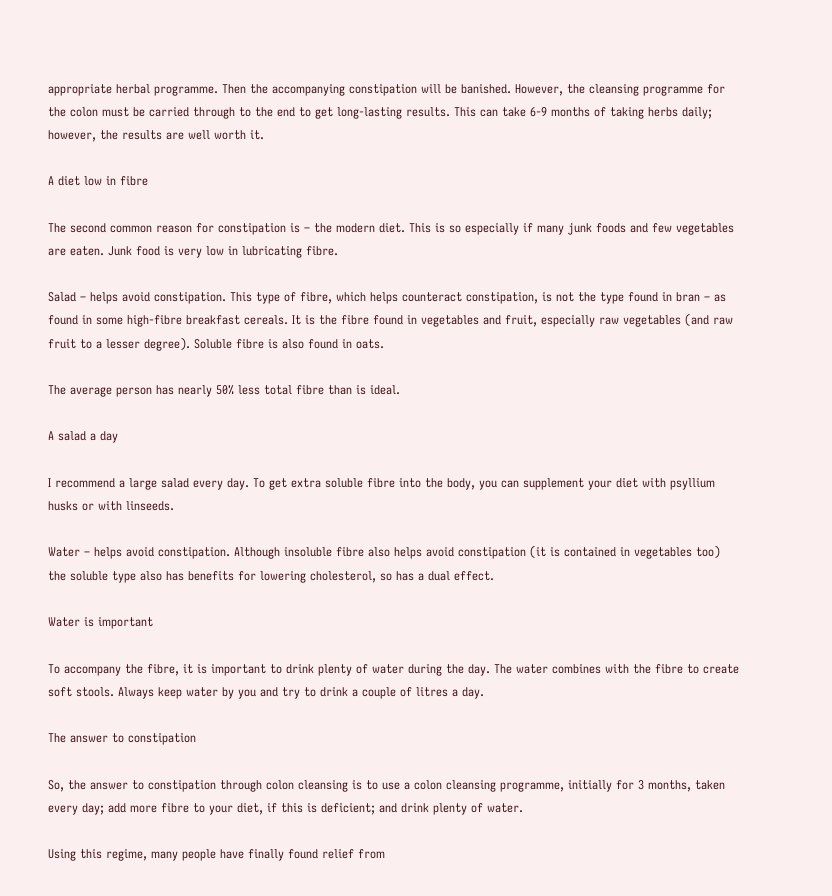appropriate herbal programme. Then the accompanying constipation will be banished. However, the cleansing programme for the colon must be carried through to the end to get long-lasting results. This can take 6-9 months of taking herbs daily; however, the results are well worth it.

A diet low in fibre

The second common reason for constipation is – the modern diet. This is so especially if many junk foods and few vegetables are eaten. Junk food is very low in lubricating fibre.

Salad – helps avoid constipation. This type of fibre, which helps counteract constipation, is not the type found in bran – as found in some high-fibre breakfast cereals. It is the fibre found in vegetables and fruit, especially raw vegetables (and raw fruit to a lesser degree). Soluble fibre is also found in oats.

The average person has nearly 50% less total fibre than is ideal.

A salad a day

I recommend a large salad every day. To get extra soluble fibre into the body, you can supplement your diet with psyllium husks or with linseeds.

Water – helps avoid constipation. Although insoluble fibre also helps avoid constipation (it is contained in vegetables too) the soluble type also has benefits for lowering cholesterol, so has a dual effect.

Water is important

To accompany the fibre, it is important to drink plenty of water during the day. The water combines with the fibre to create soft stools. Always keep water by you and try to drink a couple of litres a day.

The answer to constipation

So, the answer to constipation through colon cleansing is to use a colon cleansing programme, initially for 3 months, taken every day; add more fibre to your diet, if this is deficient; and drink plenty of water.

Using this regime, many people have finally found relief from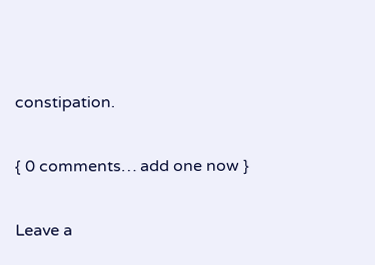constipation.

{ 0 comments… add one now }

Leave a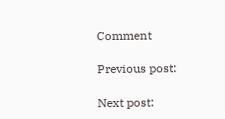Comment

Previous post:

Next post: